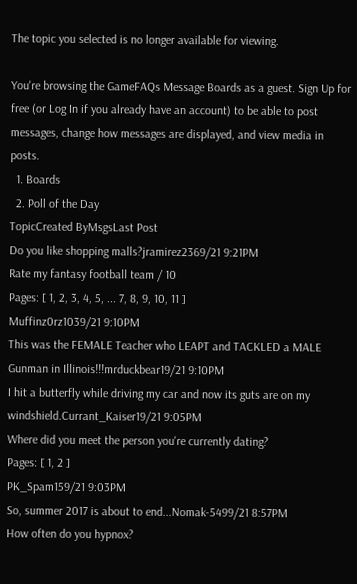The topic you selected is no longer available for viewing.

You're browsing the GameFAQs Message Boards as a guest. Sign Up for free (or Log In if you already have an account) to be able to post messages, change how messages are displayed, and view media in posts.
  1. Boards
  2. Poll of the Day
TopicCreated ByMsgsLast Post
Do you like shopping malls?jramirez2369/21 9:21PM
Rate my fantasy football team / 10
Pages: [ 1, 2, 3, 4, 5, ... 7, 8, 9, 10, 11 ]
Muffinz0rz1039/21 9:10PM
This was the FEMALE Teacher who LEAPT and TACKLED a MALE Gunman in Illinois!!!mrduckbear19/21 9:10PM
I hit a butterfly while driving my car and now its guts are on my windshield.Currant_Kaiser19/21 9:05PM
Where did you meet the person you're currently dating?
Pages: [ 1, 2 ]
PK_Spam159/21 9:03PM
So, summer 2017 is about to end...Nomak-5499/21 8:57PM
How often do you hypnox?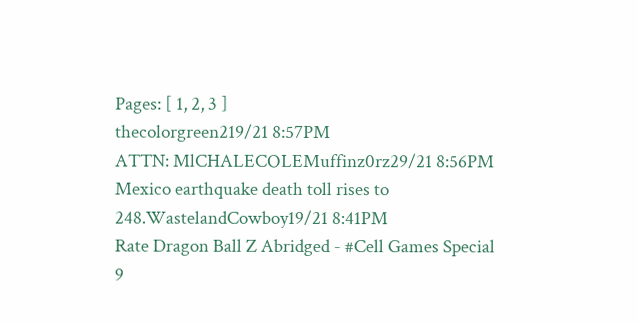Pages: [ 1, 2, 3 ]
thecolorgreen219/21 8:57PM
ATTN: MlCHALECOLEMuffinz0rz29/21 8:56PM
Mexico earthquake death toll rises to 248.WastelandCowboy19/21 8:41PM
Rate Dragon Ball Z Abridged - #Cell Games Special 9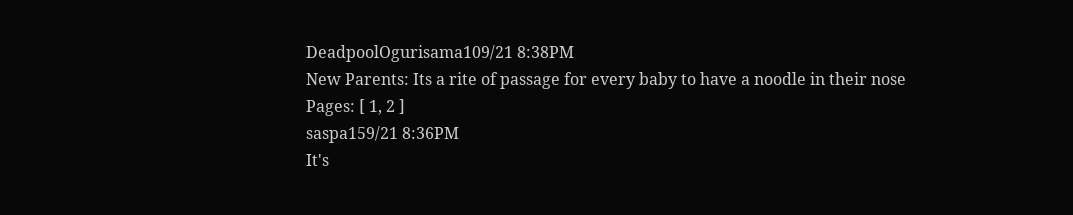DeadpoolOgurisama109/21 8:38PM
New Parents: Its a rite of passage for every baby to have a noodle in their nose
Pages: [ 1, 2 ]
saspa159/21 8:36PM
It's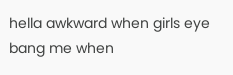hella awkward when girls eye bang me when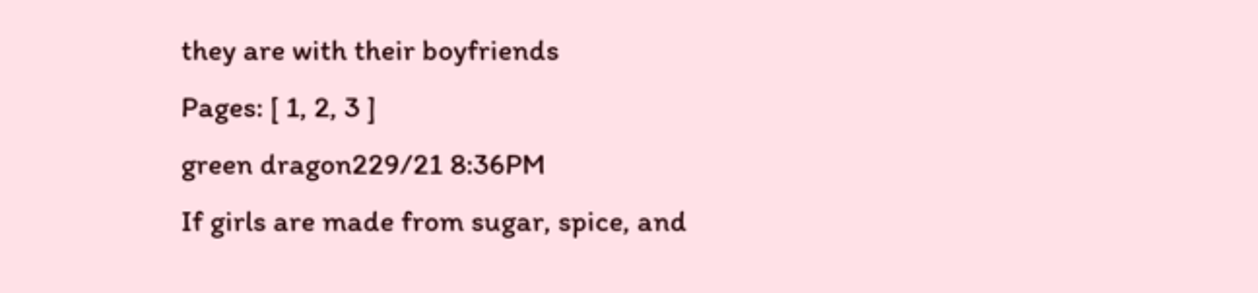they are with their boyfriends
Pages: [ 1, 2, 3 ]
green dragon229/21 8:36PM
If girls are made from sugar, spice, and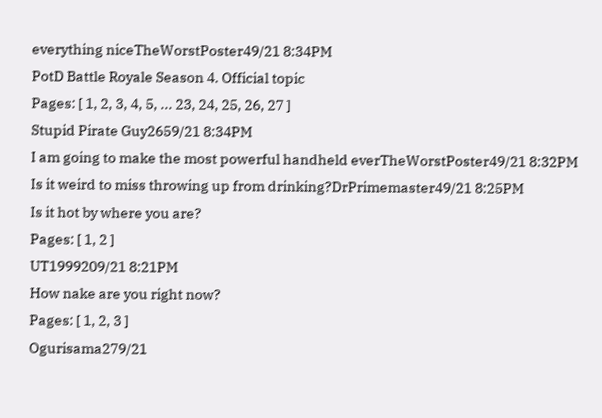everything niceTheWorstPoster49/21 8:34PM
PotD Battle Royale Season 4. Official topic
Pages: [ 1, 2, 3, 4, 5, ... 23, 24, 25, 26, 27 ]
Stupid Pirate Guy2659/21 8:34PM
I am going to make the most powerful handheld everTheWorstPoster49/21 8:32PM
Is it weird to miss throwing up from drinking?DrPrimemaster49/21 8:25PM
Is it hot by where you are?
Pages: [ 1, 2 ]
UT1999209/21 8:21PM
How nake are you right now?
Pages: [ 1, 2, 3 ]
Ogurisama279/21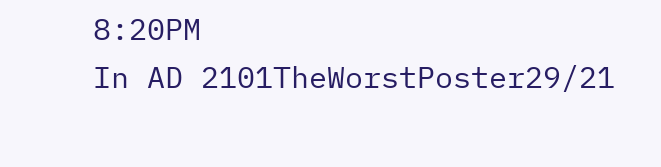8:20PM
In AD 2101TheWorstPoster29/21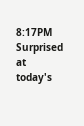8:17PM
Surprised at today's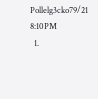Pollelg3cko79/21 8:10PM
  1.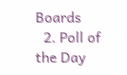Boards
  2. Poll of the Day